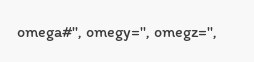omega#'', omegy='', omegz='',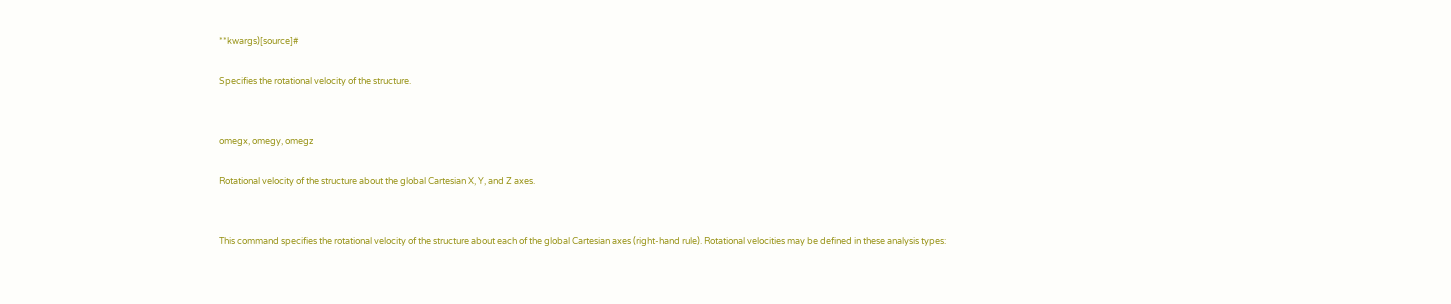**kwargs)[source]#

Specifies the rotational velocity of the structure.


omegx, omegy, omegz

Rotational velocity of the structure about the global Cartesian X, Y, and Z axes.


This command specifies the rotational velocity of the structure about each of the global Cartesian axes (right-hand rule). Rotational velocities may be defined in these analysis types: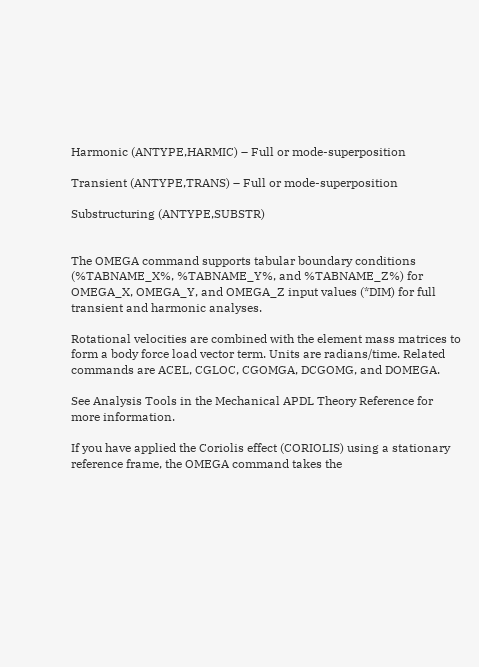Harmonic (ANTYPE,HARMIC) – Full or mode-superposition

Transient (ANTYPE,TRANS) – Full or mode-superposition

Substructuring (ANTYPE,SUBSTR)


The OMEGA command supports tabular boundary conditions (%TABNAME_X%, %TABNAME_Y%, and %TABNAME_Z%) for OMEGA_X, OMEGA_Y, and OMEGA_Z input values (*DIM) for full transient and harmonic analyses.

Rotational velocities are combined with the element mass matrices to form a body force load vector term. Units are radians/time. Related commands are ACEL, CGLOC, CGOMGA, DCGOMG, and DOMEGA.

See Analysis Tools in the Mechanical APDL Theory Reference for more information.

If you have applied the Coriolis effect (CORIOLIS) using a stationary reference frame, the OMEGA command takes the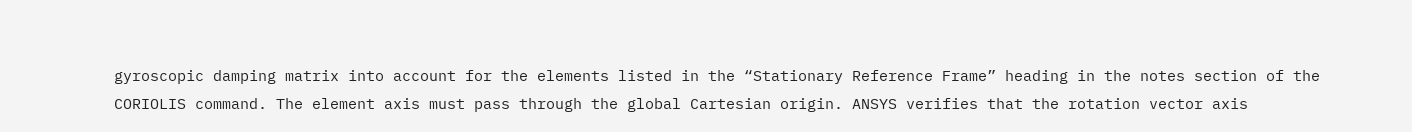gyroscopic damping matrix into account for the elements listed in the “Stationary Reference Frame” heading in the notes section of the CORIOLIS command. The element axis must pass through the global Cartesian origin. ANSYS verifies that the rotation vector axis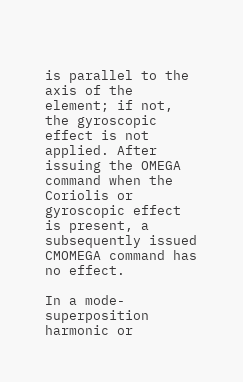is parallel to the axis of the element; if not, the gyroscopic effect is not applied. After issuing the OMEGA command when the Coriolis or gyroscopic effect is present, a subsequently issued CMOMEGA command has no effect.

In a mode-superposition harmonic or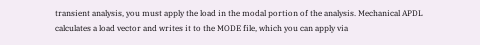transient analysis, you must apply the load in the modal portion of the analysis. Mechanical APDL calculates a load vector and writes it to the MODE file, which you can apply via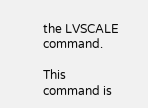the LVSCALE command.

This command is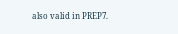also valid in PREP7.